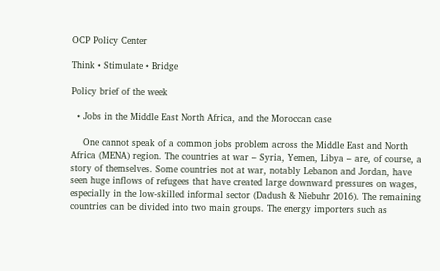OCP Policy Center

Think • Stimulate • Bridge

Policy brief of the week

  • Jobs in the Middle East North Africa, and the Moroccan case

    One cannot speak of a common jobs problem across the Middle East and North Africa (MENA) region. The countries at war – Syria, Yemen, Libya – are, of course, a story of themselves. Some countries not at war, notably Lebanon and Jordan, have seen huge inflows of refugees that have created large downward pressures on wages, especially in the low-skilled informal sector (Dadush & Niebuhr 2016). The remaining countries can be divided into two main groups. The energy importers such as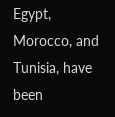Egypt, Morocco, and Tunisia, have been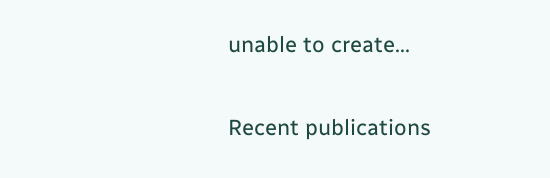unable to create...

Recent publications